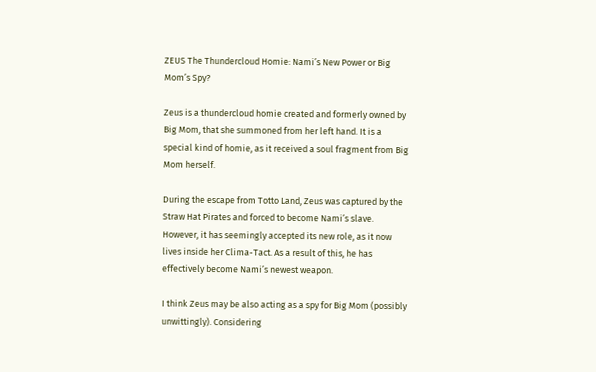ZEUS The Thundercloud Homie: Nami’s New Power or Big Mom’s Spy?

Zeus is a thundercloud homie created and formerly owned by Big Mom, that she summoned from her left hand. It is a special kind of homie, as it received a soul fragment from Big Mom herself.

During the escape from Totto Land, Zeus was captured by the Straw Hat Pirates and forced to become Nami’s slave. However, it has seemingly accepted its new role, as it now lives inside her Clima-Tact. As a result of this, he has effectively become Nami’s newest weapon.

I think Zeus may be also acting as a spy for Big Mom (possibly unwittingly). Considering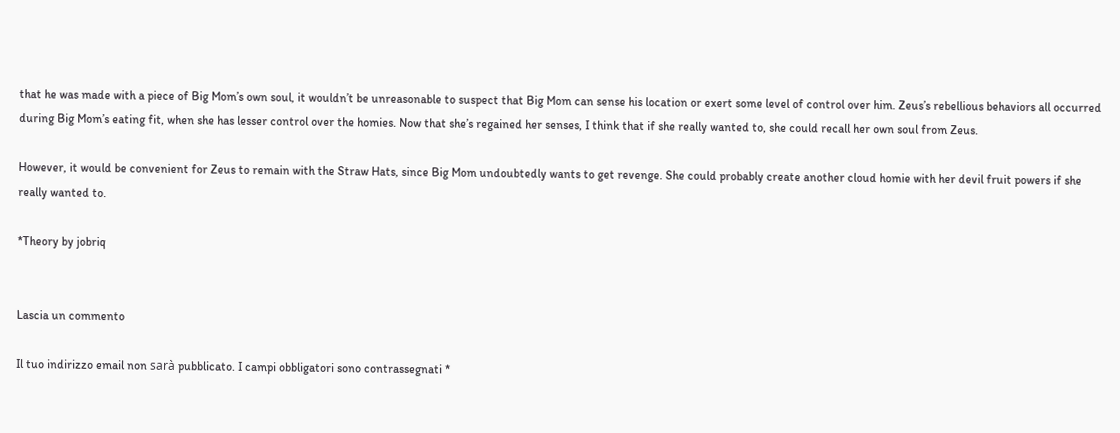that he was made with a piece of Big Mom’s own soul, it wouldn’t be unreasonable to suspect that Big Mom can sense his location or exert some level of control over him. Zeus’s rebellious behaviors all occurred during Big Mom’s eating fit, when she has lesser control over the homies. Now that she’s regained her senses, I think that if she really wanted to, she could recall her own soul from Zeus.

However, it would be convenient for Zeus to remain with the Straw Hats, since Big Mom undoubtedly wants to get revenge. She could probably create another cloud homie with her devil fruit powers if she really wanted to.

*Theory by jobriq


Lascia un commento

Il tuo indirizzo email non sarà pubblicato. I campi obbligatori sono contrassegnati *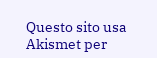Questo sito usa Akismet per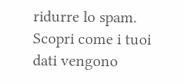ridurre lo spam. Scopri come i tuoi dati vengono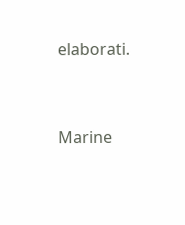elaborati.




Marine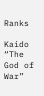Ranks

Kaido “The God of War”